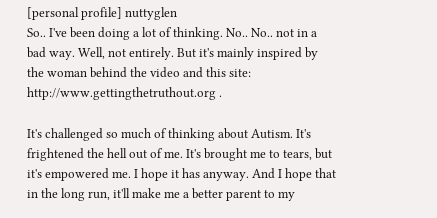[personal profile] nuttyglen
So.. I've been doing a lot of thinking. No.. No.. not in a bad way. Well, not entirely. But it's mainly inspired by the woman behind the video and this site: http://www.gettingthetruthout.org .

It's challenged so much of thinking about Autism. It's frightened the hell out of me. It's brought me to tears, but it's empowered me. I hope it has anyway. And I hope that in the long run, it'll make me a better parent to my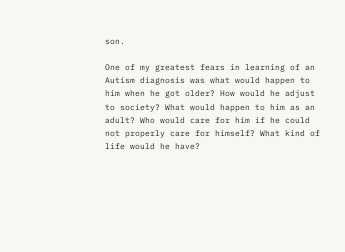son.

One of my greatest fears in learning of an Autism diagnosis was what would happen to him when he got older? How would he adjust to society? What would happen to him as an adult? Who would care for him if he could not properly care for himself? What kind of life would he have?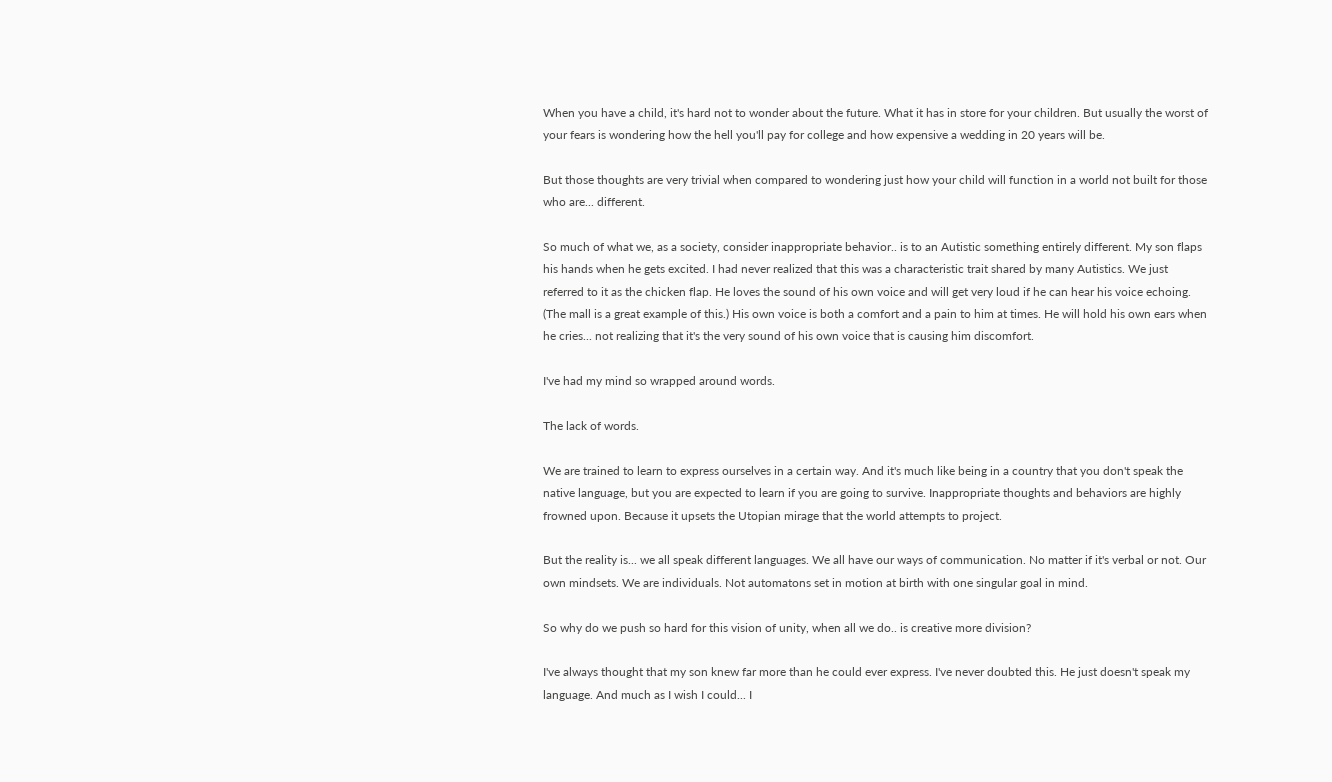When you have a child, it's hard not to wonder about the future. What it has in store for your children. But usually the worst of your fears is wondering how the hell you'll pay for college and how expensive a wedding in 20 years will be.

But those thoughts are very trivial when compared to wondering just how your child will function in a world not built for those who are... different.

So much of what we, as a society, consider inappropriate behavior.. is to an Autistic something entirely different. My son flaps his hands when he gets excited. I had never realized that this was a characteristic trait shared by many Autistics. We just referred to it as the chicken flap. He loves the sound of his own voice and will get very loud if he can hear his voice echoing. (The mall is a great example of this.) His own voice is both a comfort and a pain to him at times. He will hold his own ears when he cries... not realizing that it's the very sound of his own voice that is causing him discomfort.

I've had my mind so wrapped around words.

The lack of words.

We are trained to learn to express ourselves in a certain way. And it's much like being in a country that you don't speak the native language, but you are expected to learn if you are going to survive. Inappropriate thoughts and behaviors are highly frowned upon. Because it upsets the Utopian mirage that the world attempts to project.

But the reality is... we all speak different languages. We all have our ways of communication. No matter if it's verbal or not. Our own mindsets. We are individuals. Not automatons set in motion at birth with one singular goal in mind.

So why do we push so hard for this vision of unity, when all we do.. is creative more division?

I've always thought that my son knew far more than he could ever express. I've never doubted this. He just doesn't speak my language. And much as I wish I could... I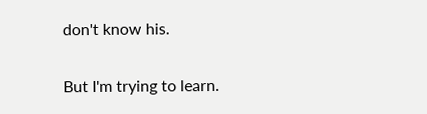don't know his.

But I'm trying to learn.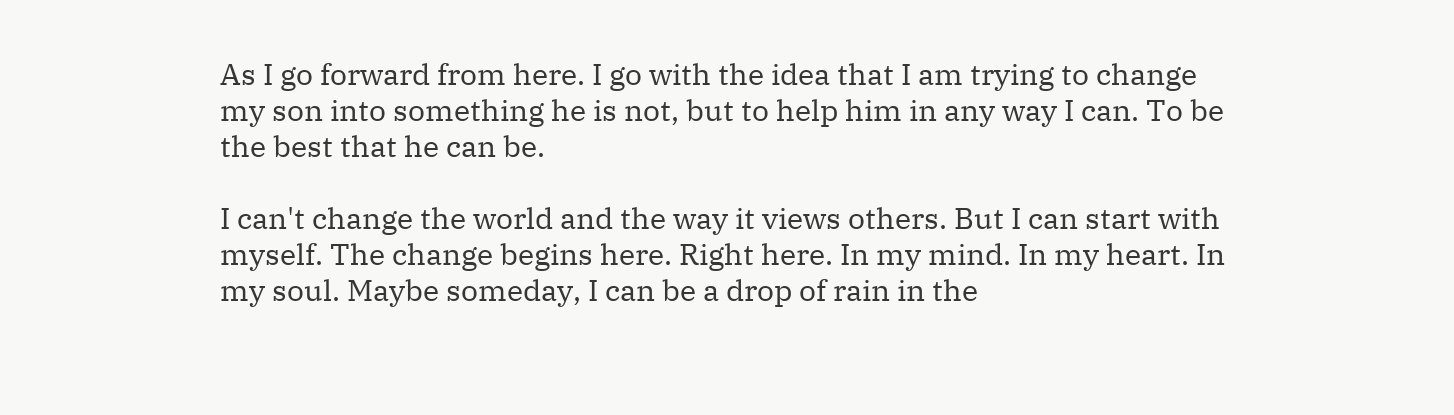As I go forward from here. I go with the idea that I am trying to change my son into something he is not, but to help him in any way I can. To be the best that he can be.

I can't change the world and the way it views others. But I can start with myself. The change begins here. Right here. In my mind. In my heart. In my soul. Maybe someday, I can be a drop of rain in the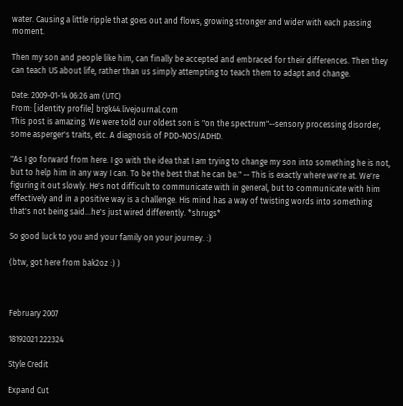water. Causing a little ripple that goes out and flows, growing stronger and wider with each passing moment.

Then my son and people like him, can finally be accepted and embraced for their differences. Then they can teach US about life, rather than us simply attempting to teach them to adapt and change.

Date: 2009-01-14 06:26 am (UTC)
From: [identity profile] brgk44.livejournal.com
This post is amazing. We were told our oldest son is "on the spectrum"--sensory processing disorder, some asperger's traits, etc. A diagnosis of PDD-NOS/ADHD.

"As I go forward from here. I go with the idea that I am trying to change my son into something he is not, but to help him in any way I can. To be the best that he can be." -- This is exactly where we're at. We're figuring it out slowly. He's not difficult to communicate with in general, but to communicate with him effectively and in a positive way is a challenge. His mind has a way of twisting words into something that's not being said...he's just wired differently. *shrugs*

So good luck to you and your family on your journey. :)

(btw, got here from bak2oz :) )



February 2007

18192021 222324

Style Credit

Expand Cut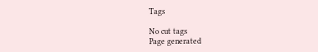Tags

No cut tags
Page generated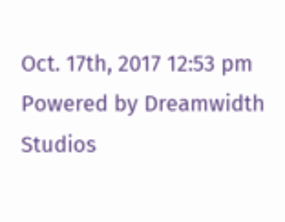Oct. 17th, 2017 12:53 pm
Powered by Dreamwidth Studios